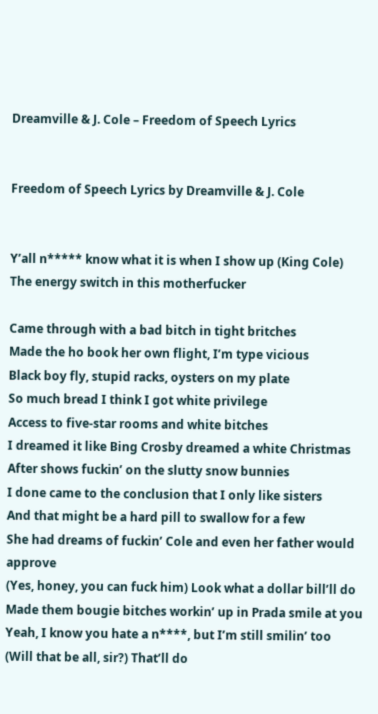Dreamville & J. Cole – Freedom of Speech Lyrics


Freedom of Speech Lyrics by Dreamville & J. Cole


Y’all n***** know what it is when I show up (King Cole)
The energy switch in this motherfucker

Came through with a bad bitch in tight britches
Made the ho book her own flight, I’m type vicious
Black boy fly, stupid racks, oysters on my plate
So much bread I think I got white privilege
Access to five-star rooms and white bitches
I dreamed it like Bing Crosby dreamed a white Christmas
After shows fuckin’ on the slutty snow bunnies
I done came to the conclusion that I only like sisters
And that might be a hard pill to swallow for a few
She had dreams of fuckin’ Cole and even her father would approve
(Yes, honey, you can fuck him) Look what a dollar bill’ll do
Made them bougie bitches workin’ up in Prada smile at you
Yeah, I know you hate a n****, but I’m still smilin’ too
(Will that be all, sir?) That’ll do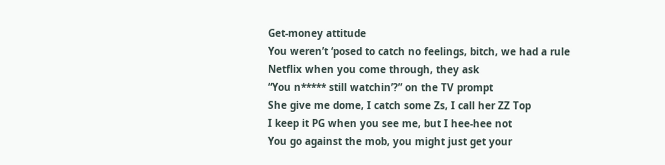Get-money attitude
You weren’t ‘posed to catch no feelings, bitch, we had a rule
Netflix when you come through, they ask
“You n***** still watchin’?” on the TV prompt
She give me dome, I catch some Zs, I call her ZZ Top
I keep it PG when you see me, but I hee-hee not
You go against the mob, you might just get your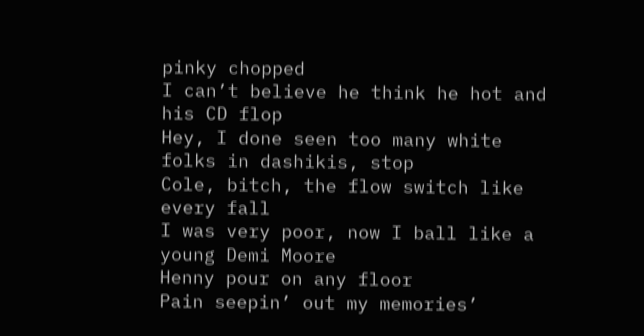pinky chopped
I can’t believe he think he hot and his CD flop
Hey, I done seen too many white folks in dashikis, stop
Cole, bitch, the flow switch like every fall
I was very poor, now I ball like a young Demi Moore
Henny pour on any floor
Pain seepin’ out my memories’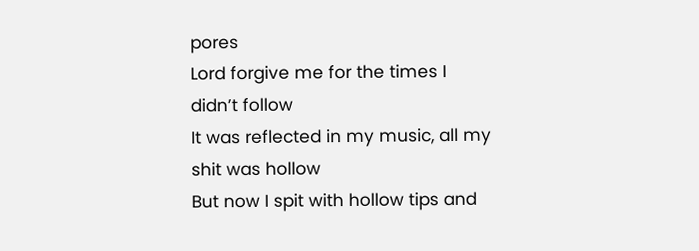pores
Lord forgive me for the times I didn’t follow
It was reflected in my music, all my shit was hollow
But now I spit with hollow tips and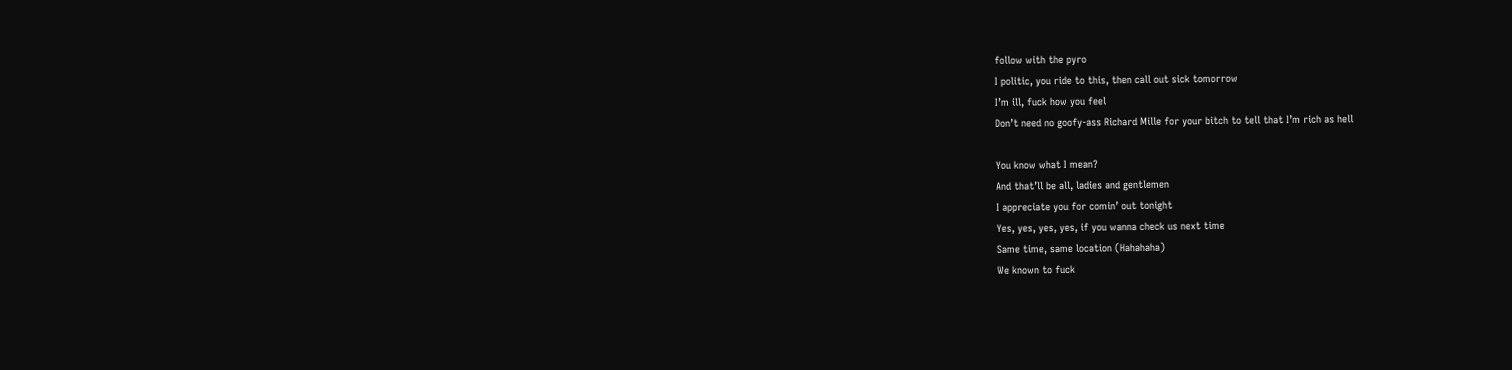follow with the pyro
I politic, you ride to this, then call out sick tomorrow
I’m ill, fuck how you feel
Don’t need no goofy-ass Richard Mille for your bitch to tell that I’m rich as hell

You know what I mean?
And that’ll be all, ladies and gentlemen
I appreciate you for comin’ out tonight
Yes, yes, yes, yes, if you wanna check us next time
Same time, same location (Hahahaha)
We known to fuck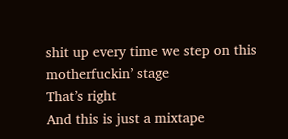shit up every time we step on this motherfuckin’ stage
That’s right
And this is just a mixtape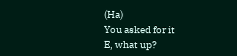(Ha)
You asked for it
E, what up?